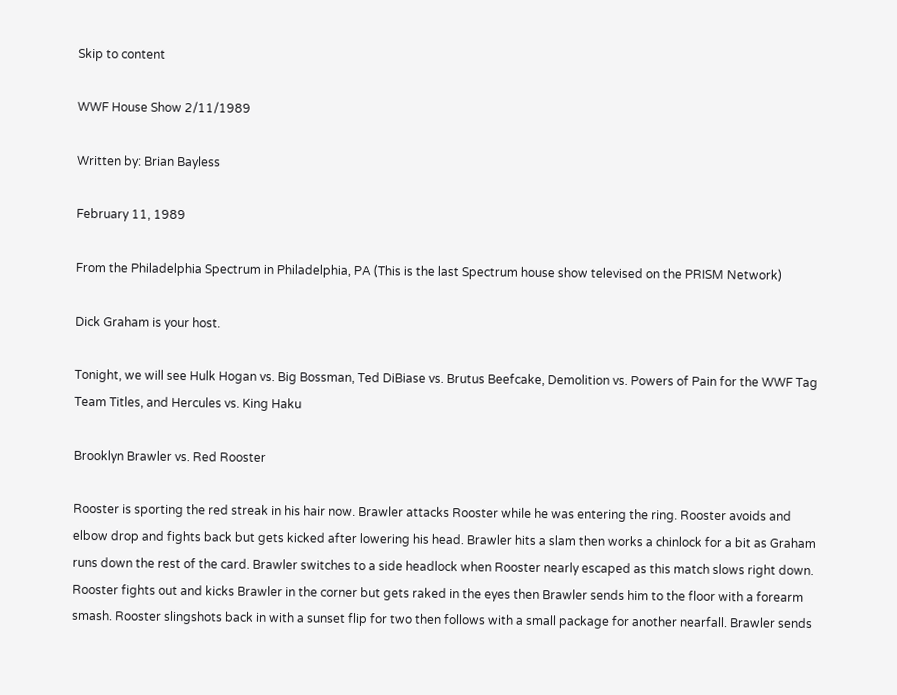Skip to content

WWF House Show 2/11/1989

Written by: Brian Bayless

February 11, 1989

From the Philadelphia Spectrum in Philadelphia, PA (This is the last Spectrum house show televised on the PRISM Network)

Dick Graham is your host.

Tonight, we will see Hulk Hogan vs. Big Bossman, Ted DiBiase vs. Brutus Beefcake, Demolition vs. Powers of Pain for the WWF Tag Team Titles, and Hercules vs. King Haku

Brooklyn Brawler vs. Red Rooster

Rooster is sporting the red streak in his hair now. Brawler attacks Rooster while he was entering the ring. Rooster avoids and elbow drop and fights back but gets kicked after lowering his head. Brawler hits a slam then works a chinlock for a bit as Graham runs down the rest of the card. Brawler switches to a side headlock when Rooster nearly escaped as this match slows right down. Rooster fights out and kicks Brawler in the corner but gets raked in the eyes then Brawler sends him to the floor with a forearm smash. Rooster slingshots back in with a sunset flip for two then follows with a small package for another nearfall. Brawler sends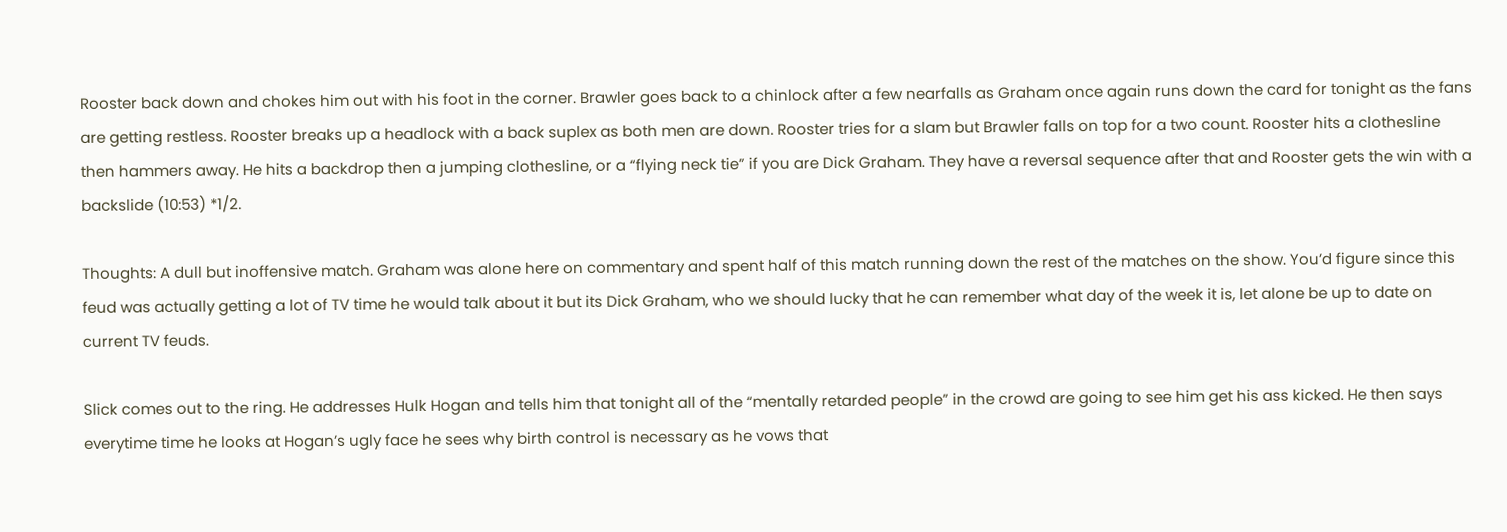Rooster back down and chokes him out with his foot in the corner. Brawler goes back to a chinlock after a few nearfalls as Graham once again runs down the card for tonight as the fans are getting restless. Rooster breaks up a headlock with a back suplex as both men are down. Rooster tries for a slam but Brawler falls on top for a two count. Rooster hits a clothesline then hammers away. He hits a backdrop then a jumping clothesline, or a “flying neck tie” if you are Dick Graham. They have a reversal sequence after that and Rooster gets the win with a backslide (10:53) *1/2.

Thoughts: A dull but inoffensive match. Graham was alone here on commentary and spent half of this match running down the rest of the matches on the show. You’d figure since this feud was actually getting a lot of TV time he would talk about it but its Dick Graham, who we should lucky that he can remember what day of the week it is, let alone be up to date on current TV feuds.

Slick comes out to the ring. He addresses Hulk Hogan and tells him that tonight all of the “mentally retarded people” in the crowd are going to see him get his ass kicked. He then says everytime time he looks at Hogan’s ugly face he sees why birth control is necessary as he vows that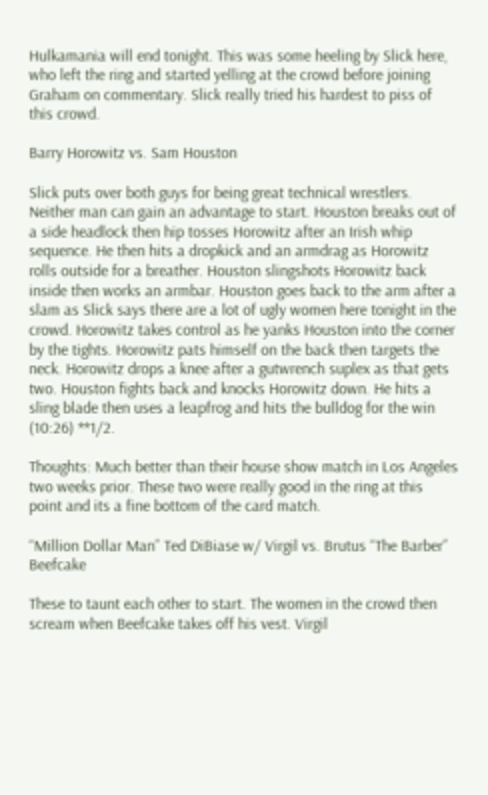Hulkamania will end tonight. This was some heeling by Slick here, who left the ring and started yelling at the crowd before joining Graham on commentary. Slick really tried his hardest to piss of this crowd.

Barry Horowitz vs. Sam Houston

Slick puts over both guys for being great technical wrestlers. Neither man can gain an advantage to start. Houston breaks out of a side headlock then hip tosses Horowitz after an Irish whip sequence. He then hits a dropkick and an armdrag as Horowitz rolls outside for a breather. Houston slingshots Horowitz back inside then works an armbar. Houston goes back to the arm after a slam as Slick says there are a lot of ugly women here tonight in the crowd. Horowitz takes control as he yanks Houston into the corner by the tights. Horowitz pats himself on the back then targets the neck. Horowitz drops a knee after a gutwrench suplex as that gets two. Houston fights back and knocks Horowitz down. He hits a sling blade then uses a leapfrog and hits the bulldog for the win (10:26) **1/2.

Thoughts: Much better than their house show match in Los Angeles two weeks prior. These two were really good in the ring at this point and its a fine bottom of the card match.

“Million Dollar Man” Ted DiBiase w/ Virgil vs. Brutus “The Barber” Beefcake

These to taunt each other to start. The women in the crowd then scream when Beefcake takes off his vest. Virgil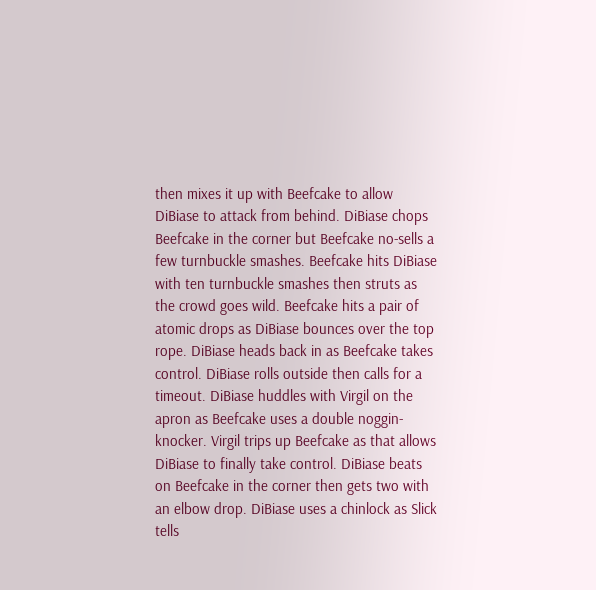then mixes it up with Beefcake to allow DiBiase to attack from behind. DiBiase chops Beefcake in the corner but Beefcake no-sells a few turnbuckle smashes. Beefcake hits DiBiase with ten turnbuckle smashes then struts as the crowd goes wild. Beefcake hits a pair of atomic drops as DiBiase bounces over the top rope. DiBiase heads back in as Beefcake takes control. DiBiase rolls outside then calls for a timeout. DiBiase huddles with Virgil on the apron as Beefcake uses a double noggin-knocker. Virgil trips up Beefcake as that allows DiBiase to finally take control. DiBiase beats on Beefcake in the corner then gets two with an elbow drop. DiBiase uses a chinlock as Slick tells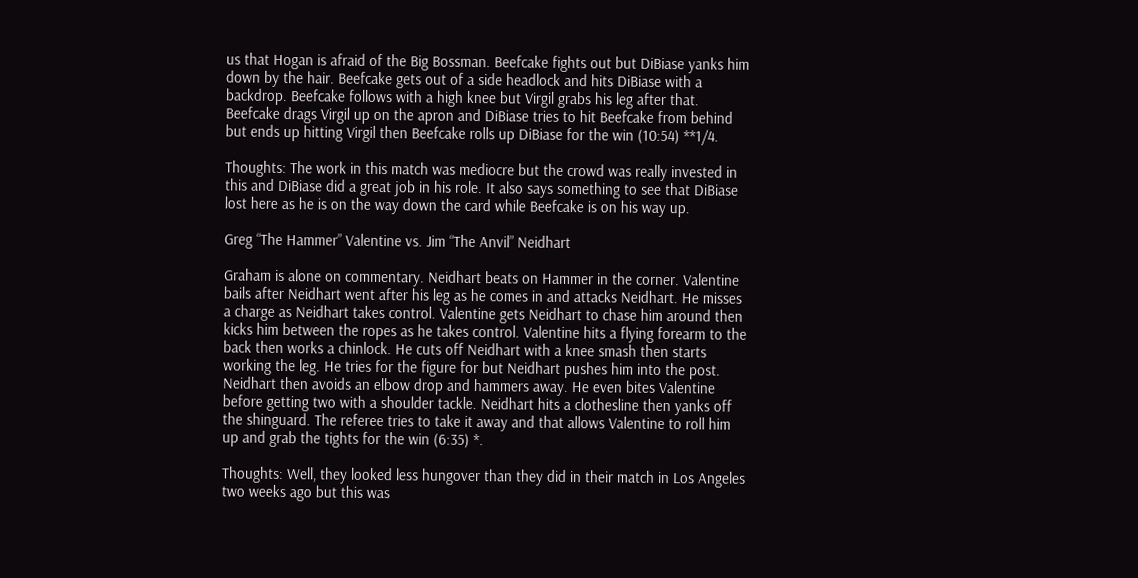us that Hogan is afraid of the Big Bossman. Beefcake fights out but DiBiase yanks him down by the hair. Beefcake gets out of a side headlock and hits DiBiase with a backdrop. Beefcake follows with a high knee but Virgil grabs his leg after that. Beefcake drags Virgil up on the apron and DiBiase tries to hit Beefcake from behind but ends up hitting Virgil then Beefcake rolls up DiBiase for the win (10:54) **1/4.

Thoughts: The work in this match was mediocre but the crowd was really invested in this and DiBiase did a great job in his role. It also says something to see that DiBiase lost here as he is on the way down the card while Beefcake is on his way up.

Greg “The Hammer” Valentine vs. Jim “The Anvil” Neidhart

Graham is alone on commentary. Neidhart beats on Hammer in the corner. Valentine bails after Neidhart went after his leg as he comes in and attacks Neidhart. He misses a charge as Neidhart takes control. Valentine gets Neidhart to chase him around then kicks him between the ropes as he takes control. Valentine hits a flying forearm to the back then works a chinlock. He cuts off Neidhart with a knee smash then starts working the leg. He tries for the figure for but Neidhart pushes him into the post. Neidhart then avoids an elbow drop and hammers away. He even bites Valentine before getting two with a shoulder tackle. Neidhart hits a clothesline then yanks off the shinguard. The referee tries to take it away and that allows Valentine to roll him up and grab the tights for the win (6:35) *.

Thoughts: Well, they looked less hungover than they did in their match in Los Angeles two weeks ago but this was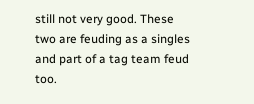still not very good. These two are feuding as a singles and part of a tag team feud too.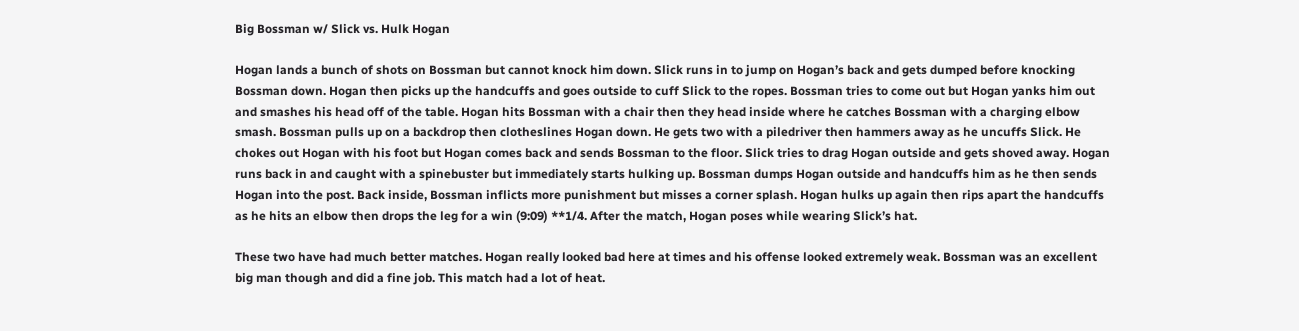Big Bossman w/ Slick vs. Hulk Hogan

Hogan lands a bunch of shots on Bossman but cannot knock him down. Slick runs in to jump on Hogan’s back and gets dumped before knocking Bossman down. Hogan then picks up the handcuffs and goes outside to cuff Slick to the ropes. Bossman tries to come out but Hogan yanks him out and smashes his head off of the table. Hogan hits Bossman with a chair then they head inside where he catches Bossman with a charging elbow smash. Bossman pulls up on a backdrop then clotheslines Hogan down. He gets two with a piledriver then hammers away as he uncuffs Slick. He chokes out Hogan with his foot but Hogan comes back and sends Bossman to the floor. Slick tries to drag Hogan outside and gets shoved away. Hogan runs back in and caught with a spinebuster but immediately starts hulking up. Bossman dumps Hogan outside and handcuffs him as he then sends Hogan into the post. Back inside, Bossman inflicts more punishment but misses a corner splash. Hogan hulks up again then rips apart the handcuffs as he hits an elbow then drops the leg for a win (9:09) **1/4. After the match, Hogan poses while wearing Slick’s hat.

These two have had much better matches. Hogan really looked bad here at times and his offense looked extremely weak. Bossman was an excellent big man though and did a fine job. This match had a lot of heat.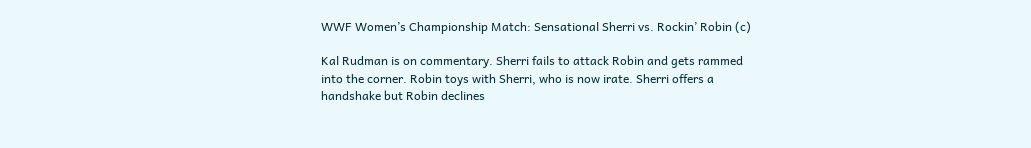WWF Women’s Championship Match: Sensational Sherri vs. Rockin’ Robin (c)

Kal Rudman is on commentary. Sherri fails to attack Robin and gets rammed into the corner. Robin toys with Sherri, who is now irate. Sherri offers a handshake but Robin declines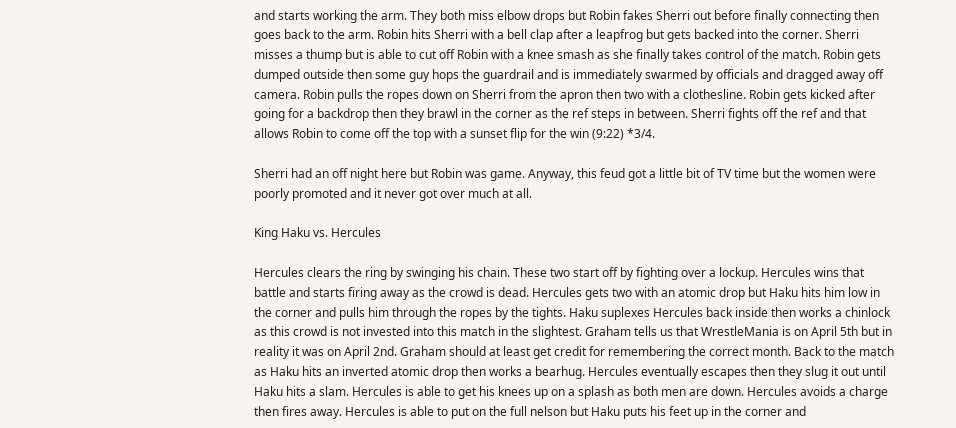and starts working the arm. They both miss elbow drops but Robin fakes Sherri out before finally connecting then goes back to the arm. Robin hits Sherri with a bell clap after a leapfrog but gets backed into the corner. Sherri misses a thump but is able to cut off Robin with a knee smash as she finally takes control of the match. Robin gets dumped outside then some guy hops the guardrail and is immediately swarmed by officials and dragged away off camera. Robin pulls the ropes down on Sherri from the apron then two with a clothesline. Robin gets kicked after going for a backdrop then they brawl in the corner as the ref steps in between. Sherri fights off the ref and that allows Robin to come off the top with a sunset flip for the win (9:22) *3/4.

Sherri had an off night here but Robin was game. Anyway, this feud got a little bit of TV time but the women were poorly promoted and it never got over much at all.

King Haku vs. Hercules

Hercules clears the ring by swinging his chain. These two start off by fighting over a lockup. Hercules wins that battle and starts firing away as the crowd is dead. Hercules gets two with an atomic drop but Haku hits him low in the corner and pulls him through the ropes by the tights. Haku suplexes Hercules back inside then works a chinlock as this crowd is not invested into this match in the slightest. Graham tells us that WrestleMania is on April 5th but in reality it was on April 2nd. Graham should at least get credit for remembering the correct month. Back to the match as Haku hits an inverted atomic drop then works a bearhug. Hercules eventually escapes then they slug it out until Haku hits a slam. Hercules is able to get his knees up on a splash as both men are down. Hercules avoids a charge then fires away. Hercules is able to put on the full nelson but Haku puts his feet up in the corner and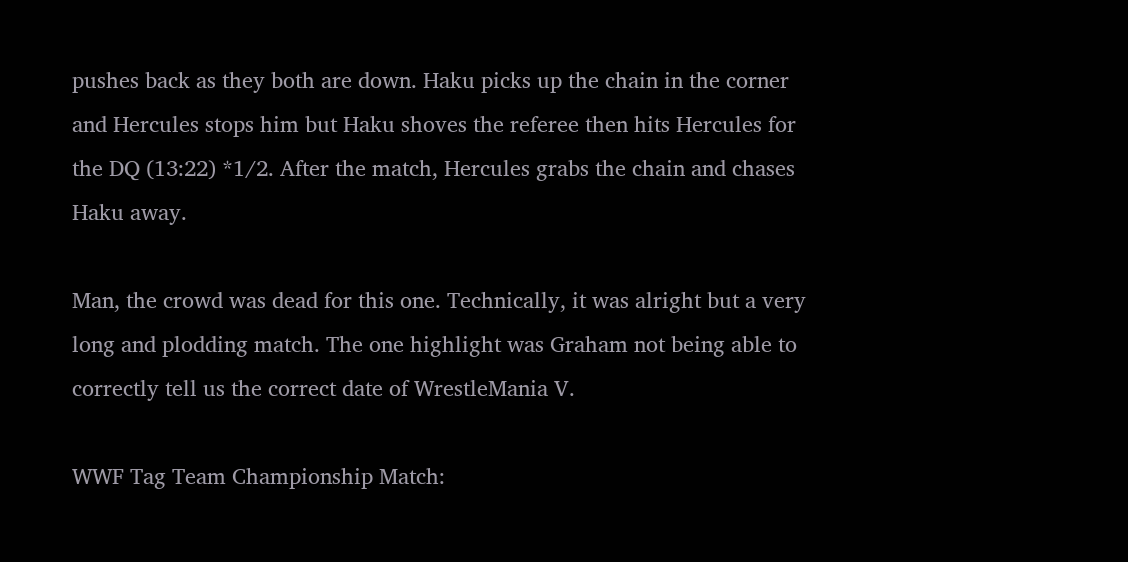pushes back as they both are down. Haku picks up the chain in the corner and Hercules stops him but Haku shoves the referee then hits Hercules for the DQ (13:22) *1/2. After the match, Hercules grabs the chain and chases Haku away.

Man, the crowd was dead for this one. Technically, it was alright but a very long and plodding match. The one highlight was Graham not being able to correctly tell us the correct date of WrestleMania V.

WWF Tag Team Championship Match: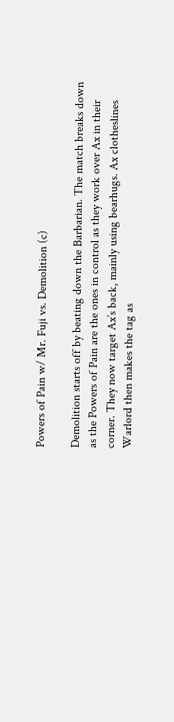Powers of Pain w/ Mr. Fuji vs. Demolition (c)

Demolition starts off by beating down the Barbarian. The match breaks down as the Powers of Pain are the ones in control as they work over Ax in their corner. They now target Ax’s back, mainly using bearhugs. Ax clotheslines Warlord then makes the tag as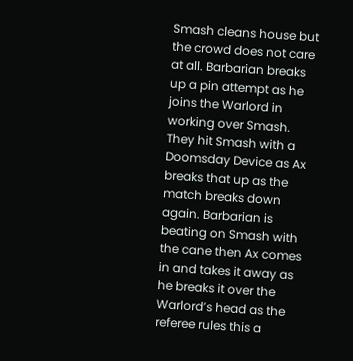Smash cleans house but the crowd does not care at all. Barbarian breaks up a pin attempt as he joins the Warlord in working over Smash. They hit Smash with a Doomsday Device as Ax breaks that up as the match breaks down again. Barbarian is beating on Smash with the cane then Ax comes in and takes it away as he breaks it over the Warlord’s head as the referee rules this a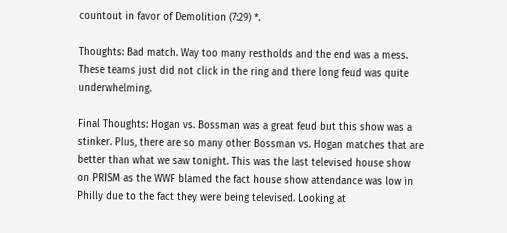countout in favor of Demolition (7:29) *.

Thoughts: Bad match. Way too many restholds and the end was a mess. These teams just did not click in the ring and there long feud was quite underwhelming.

Final Thoughts: Hogan vs. Bossman was a great feud but this show was a stinker. Plus, there are so many other Bossman vs. Hogan matches that are better than what we saw tonight. This was the last televised house show on PRISM as the WWF blamed the fact house show attendance was low in Philly due to the fact they were being televised. Looking at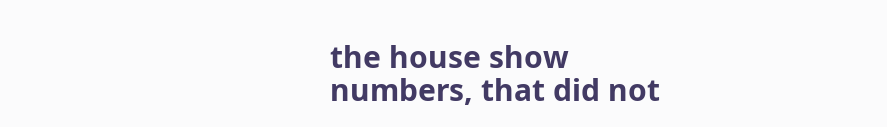the house show numbers, that did not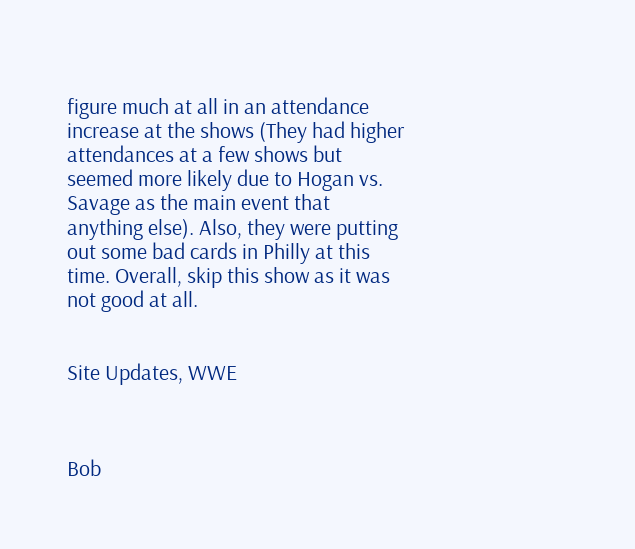figure much at all in an attendance increase at the shows (They had higher attendances at a few shows but seemed more likely due to Hogan vs. Savage as the main event that anything else). Also, they were putting out some bad cards in Philly at this time. Overall, skip this show as it was not good at all.


Site Updates, WWE



Bob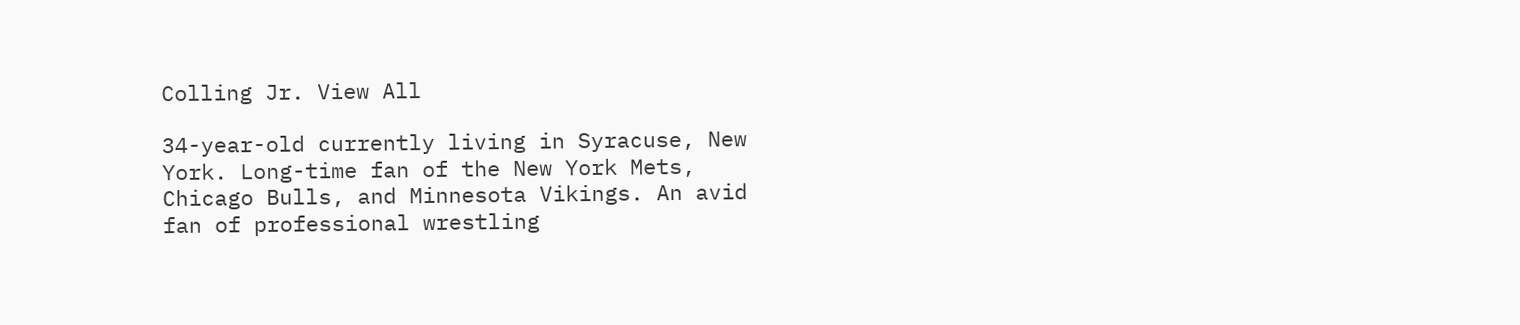Colling Jr. View All

34-year-old currently living in Syracuse, New York. Long-time fan of the New York Mets, Chicago Bulls, and Minnesota Vikings. An avid fan of professional wrestling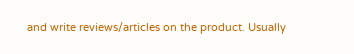and write reviews/articles on the product. Usually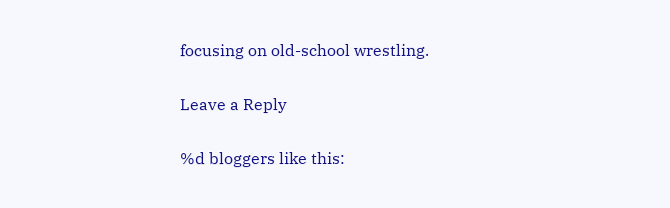focusing on old-school wrestling.

Leave a Reply

%d bloggers like this: